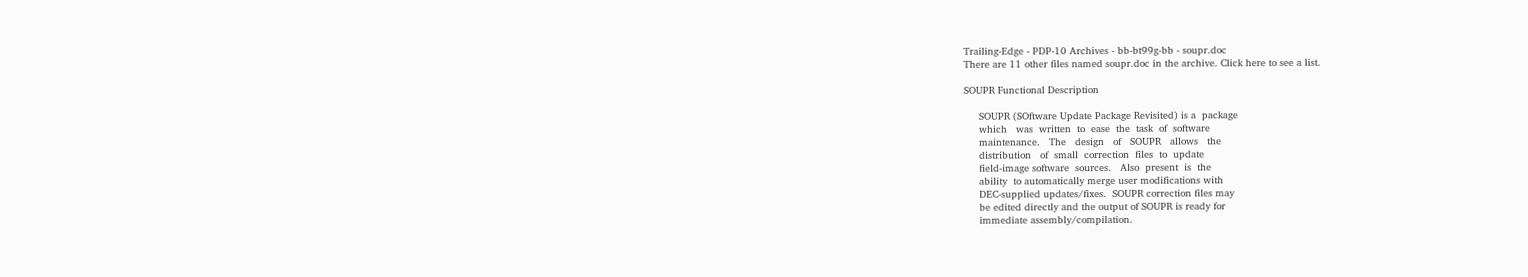Trailing-Edge - PDP-10 Archives - bb-bt99g-bb - soupr.doc
There are 11 other files named soupr.doc in the archive. Click here to see a list.

SOUPR Functional Description

     SOUPR (SOftware Update Package Revisited) is a  package
     which   was  written  to  ease  the  task  of  software
     maintenance.   The   design   of   SOUPR   allows   the
     distribution   of  small  correction  files  to  update
     field-image software  sources.   Also  present  is  the
     ability  to automatically merge user modifications with
     DEC-supplied updates/fixes.  SOUPR correction files may
     be edited directly and the output of SOUPR is ready for
     immediate assembly/compilation.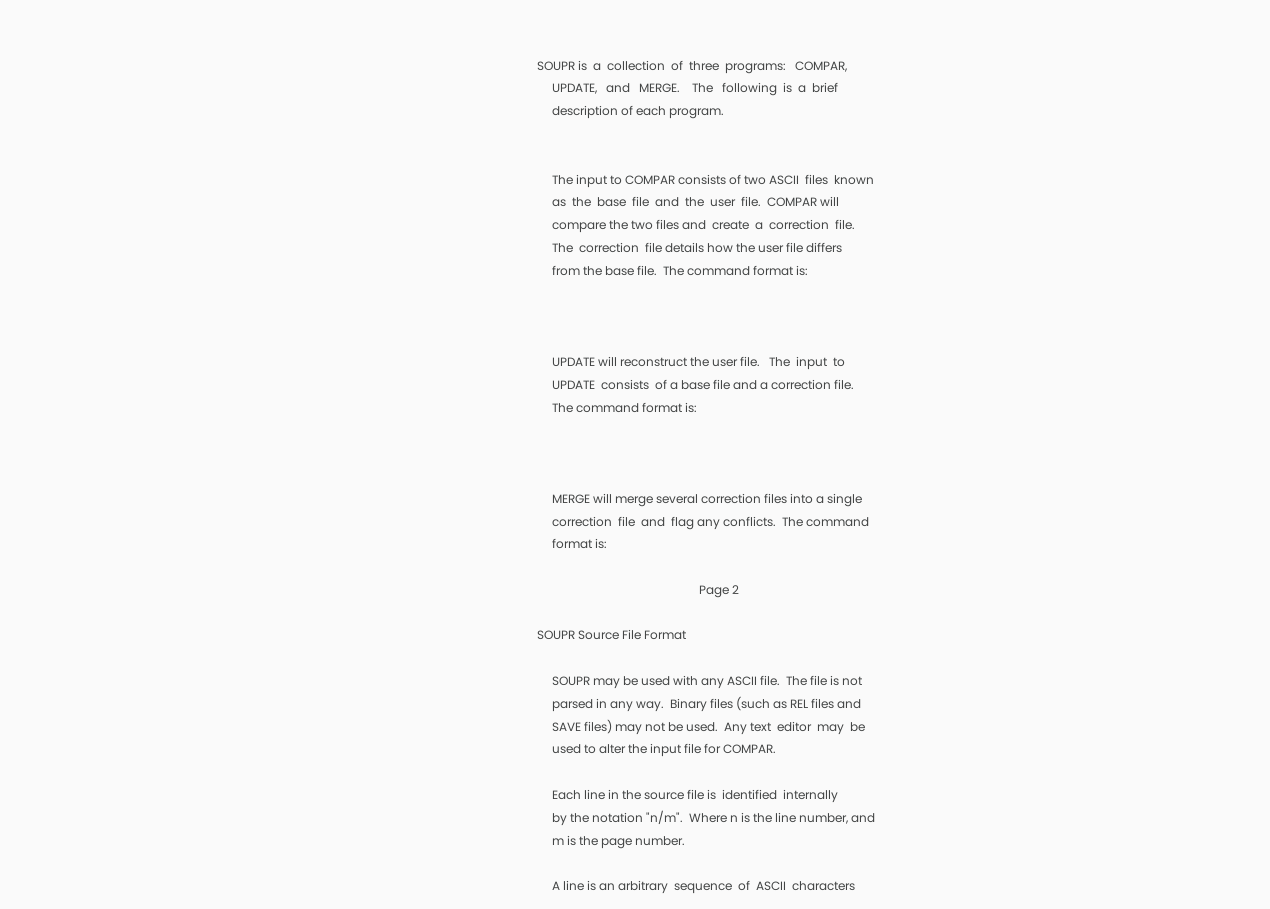SOUPR is  a  collection  of  three  programs:   COMPAR,
     UPDATE,   and   MERGE.    The   following  is  a  brief
     description of each program.


     The input to COMPAR consists of two ASCII  files  known
     as  the  base  file  and  the  user  file.  COMPAR will
     compare the two files and  create  a  correction  file.
     The  correction  file details how the user file differs
     from the base file.  The command format is:



     UPDATE will reconstruct the user file.   The  input  to
     UPDATE  consists  of a base file and a correction file.
     The command format is:



     MERGE will merge several correction files into a single
     correction  file  and  flag any conflicts.  The command
     format is:

                                                      Page 2

SOUPR Source File Format

     SOUPR may be used with any ASCII file.  The file is not
     parsed in any way.  Binary files (such as REL files and
     SAVE files) may not be used.  Any text  editor  may  be
     used to alter the input file for COMPAR.

     Each line in the source file is  identified  internally
     by the notation "n/m".  Where n is the line number, and
     m is the page number.

     A line is an arbitrary  sequence  of  ASCII  characters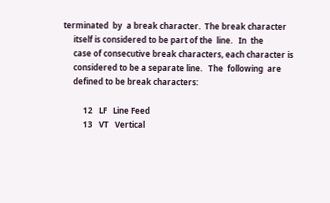terminated  by  a break character.  The break character
     itself is considered to be part of the  line.   In  the
     case of consecutive break characters, each character is
     considered to be a separate line.   The  following  are
     defined to be break characters:

          12   LF   Line Feed
          13   VT   Vertical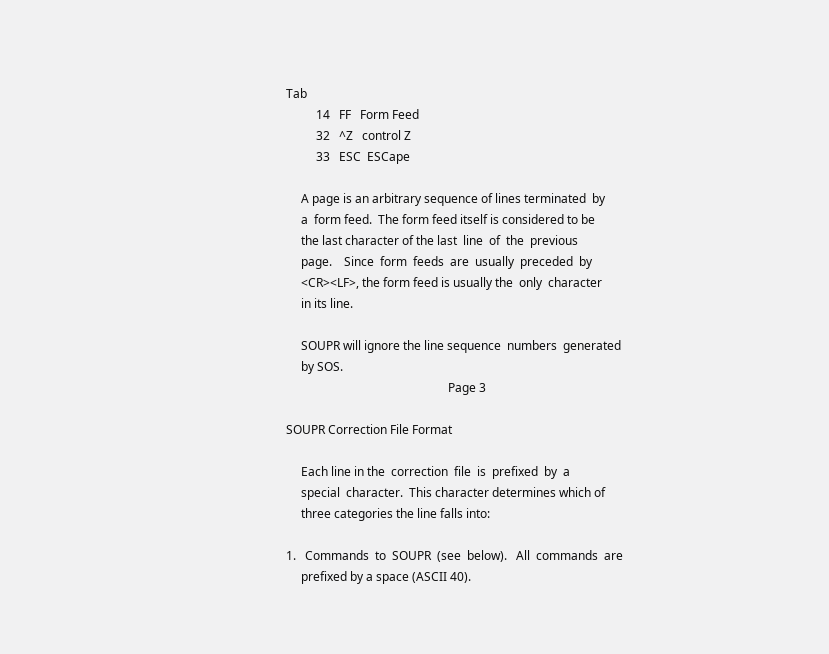Tab
          14   FF   Form Feed
          32   ^Z   control Z
          33   ESC  ESCape

     A page is an arbitrary sequence of lines terminated  by
     a  form feed.  The form feed itself is considered to be
     the last character of the last  line  of  the  previous
     page.    Since  form  feeds  are  usually  preceded  by
     <CR><LF>, the form feed is usually the  only  character
     in its line.

     SOUPR will ignore the line sequence  numbers  generated
     by SOS.
                                                      Page 3

SOUPR Correction File Format

     Each line in the  correction  file  is  prefixed  by  a
     special  character.  This character determines which of
     three categories the line falls into:

1.   Commands  to  SOUPR  (see  below).   All  commands  are
     prefixed by a space (ASCII 40).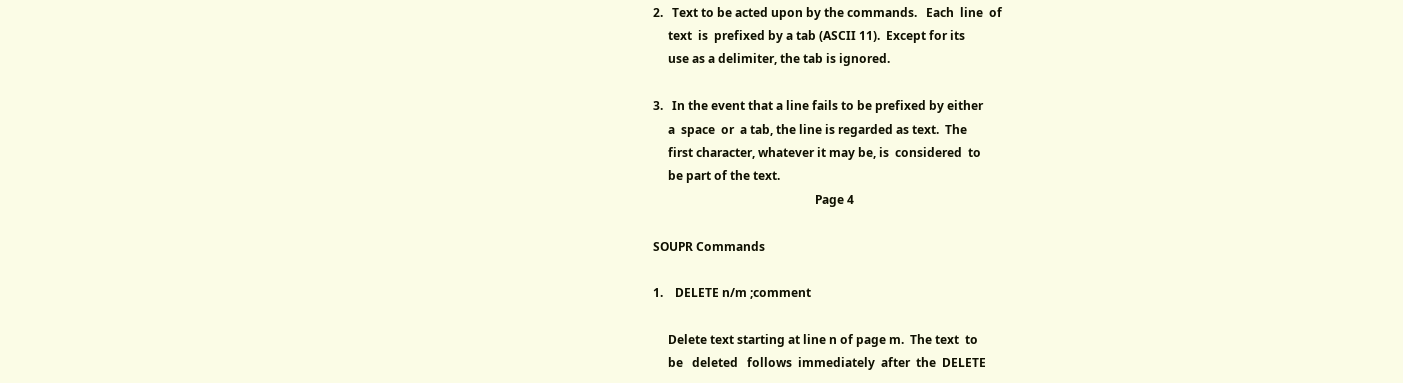2.   Text to be acted upon by the commands.   Each  line  of
     text  is  prefixed by a tab (ASCII 11).  Except for its
     use as a delimiter, the tab is ignored.

3.   In the event that a line fails to be prefixed by either
     a  space  or  a tab, the line is regarded as text.  The
     first character, whatever it may be, is  considered  to
     be part of the text.
                                                      Page 4

SOUPR Commands

1.    DELETE n/m ;comment

     Delete text starting at line n of page m.  The text  to
     be   deleted   follows  immediately  after  the  DELETE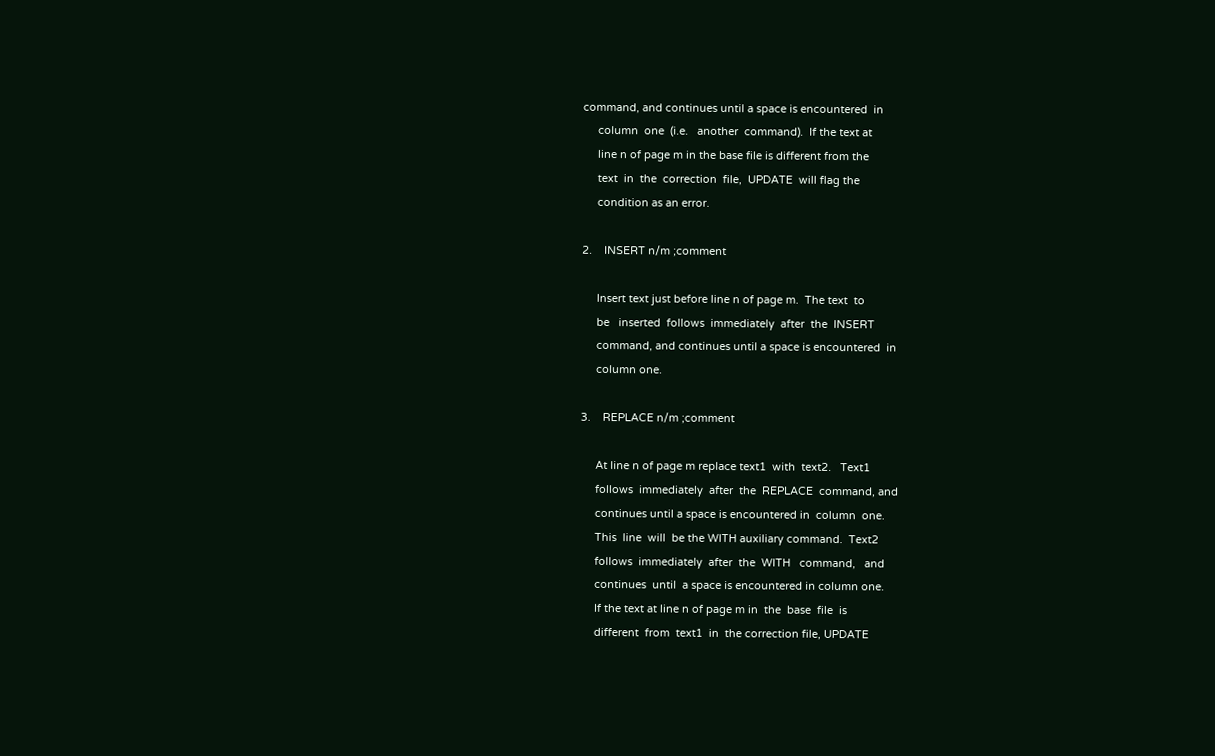command, and continues until a space is encountered  in
     column  one  (i.e.   another  command).  If the text at
     line n of page m in the base file is different from the
     text  in  the  correction  file,  UPDATE  will flag the
     condition as an error.

2.    INSERT n/m ;comment

     Insert text just before line n of page m.  The text  to
     be   inserted  follows  immediately  after  the  INSERT
     command, and continues until a space is encountered  in
     column one.

3.    REPLACE n/m ;comment

     At line n of page m replace text1  with  text2.   Text1
     follows  immediately  after  the  REPLACE  command, and
     continues until a space is encountered in  column  one.
     This  line  will  be the WITH auxiliary command.  Text2
     follows  immediately  after  the  WITH   command,   and
     continues  until  a space is encountered in column one.
     If the text at line n of page m in  the  base  file  is
     different  from  text1  in  the correction file, UPDATE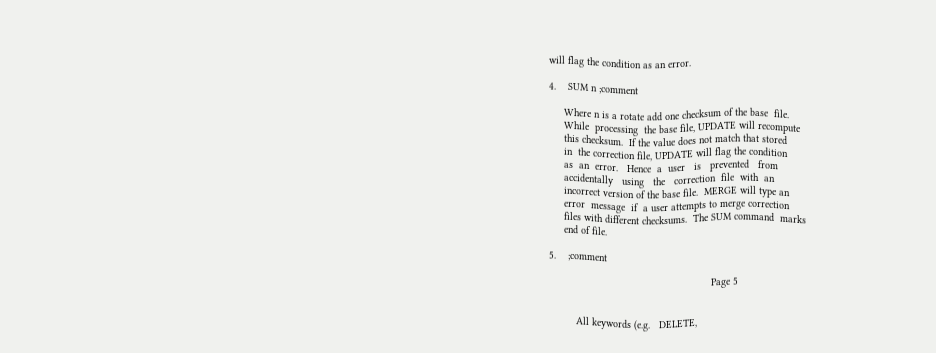will flag the condition as an error.

4.    SUM n ;comment

     Where n is a rotate add one checksum of the base  file.
     While  processing  the base file, UPDATE will recompute
     this checksum.  If the value does not match that stored
     in  the correction file, UPDATE will flag the condition
     as  an  error.   Hence  a  user   is   prevented   from
     accidentally   using   the   correction  file  with  an
     incorrect version of the base file.  MERGE will type an
     error  message  if  a user attempts to merge correction
     files with different checksums.  The SUM command  marks
     end of file.

5.    ;comment

                                                      Page 5


         All keywords (e.g.   DELETE,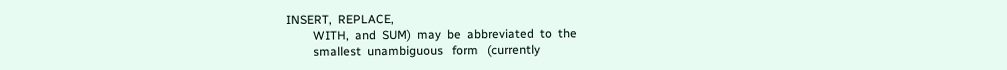INSERT,  REPLACE,
         WITH,  and  SUM)  may  be  abbreviated  to  the
         smallest  unambiguous   form   (currently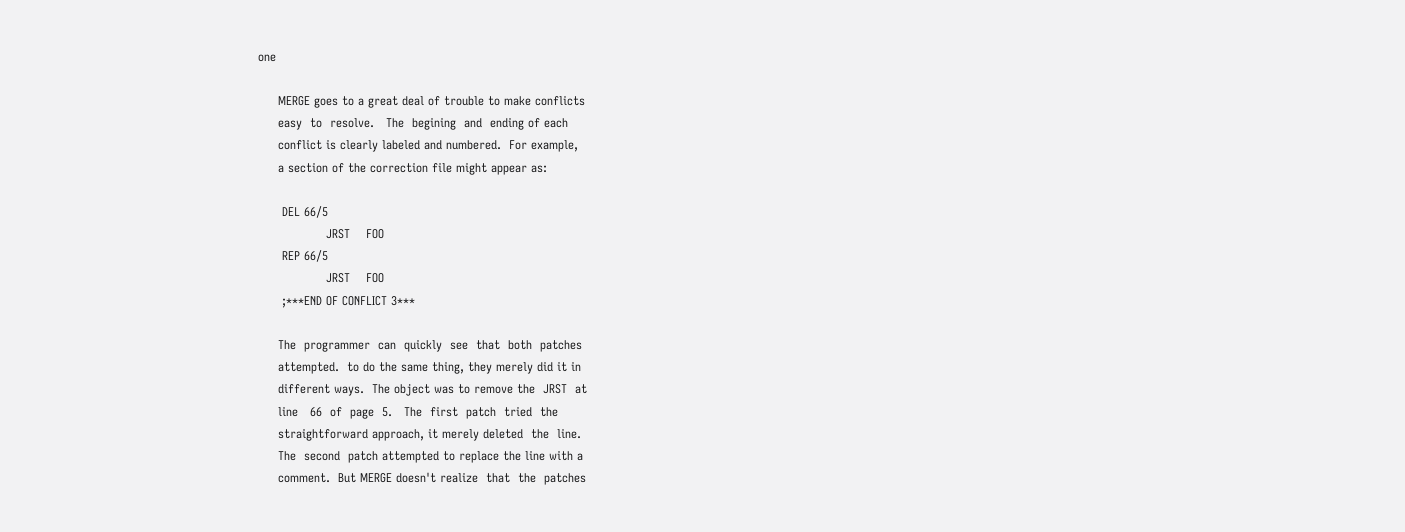one

     MERGE goes to a great deal of trouble to make conflicts
     easy  to  resolve.   The  begining  and  ending of each
     conflict is clearly labeled and numbered.  For example,
     a section of the correction file might appear as:

      DEL 66/5
                 JRST    FOO
      REP 66/5
                 JRST    FOO
      ;***END OF CONFLICT 3***

     The  programmer  can  quickly  see  that  both  patches
     attempted.  to do the same thing, they merely did it in
     different ways.  The object was to remove the  JRST  at
     line   66  of  page  5.   The  first  patch  tried  the
     straightforward approach, it merely deleted  the  line.
     The  second  patch attempted to replace the line with a
     comment.  But MERGE doesn't realize  that  the  patches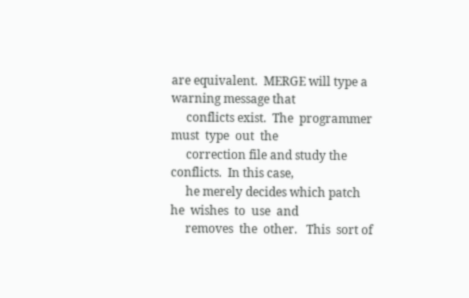are equivalent.  MERGE will type a warning message that
     conflicts exist.  The  programmer  must  type  out  the
     correction file and study the conflicts.  In this case,
     he merely decides which patch  he  wishes  to  use  and
     removes  the  other.   This  sort of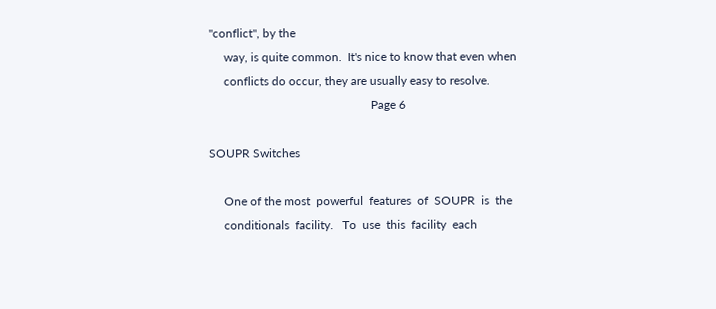"conflict", by the
     way, is quite common.  It's nice to know that even when
     conflicts do occur, they are usually easy to resolve.
                                                      Page 6

SOUPR Switches

     One of the most  powerful  features  of  SOUPR  is  the
     conditionals  facility.   To  use  this  facility  each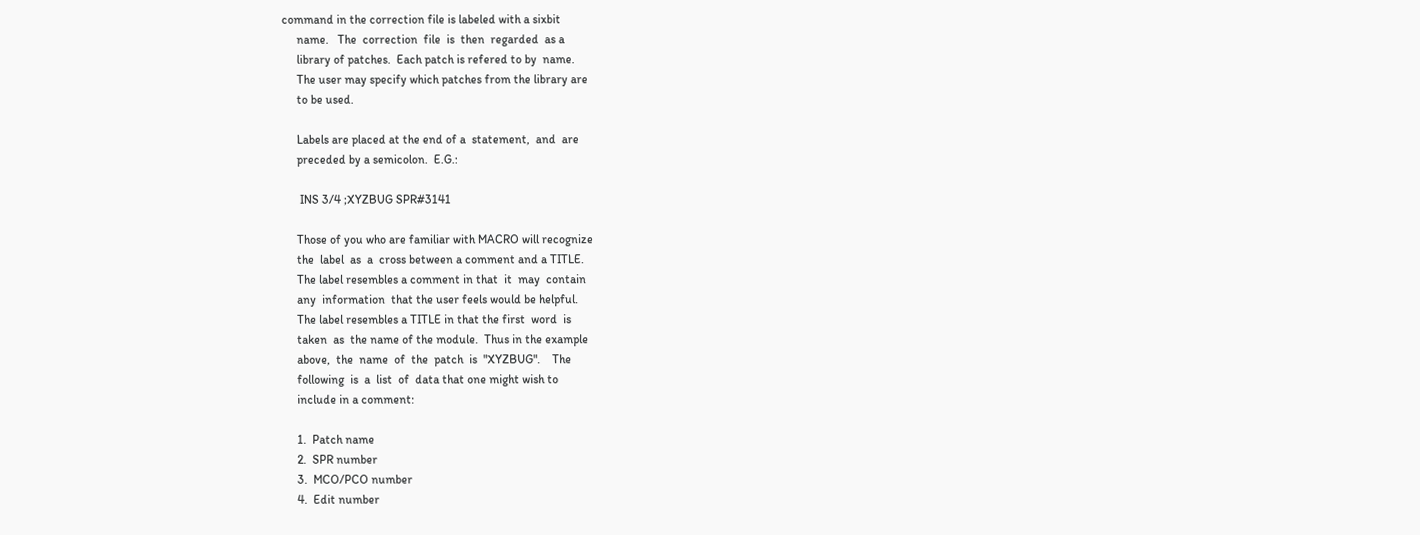command in the correction file is labeled with a sixbit
     name.   The  correction  file  is  then  regarded  as a
     library of patches.  Each patch is refered to by  name.
     The user may specify which patches from the library are
     to be used.

     Labels are placed at the end of a  statement,  and  are
     preceded by a semicolon.  E.G.:

      INS 3/4 ;XYZBUG SPR#3141

     Those of you who are familiar with MACRO will recognize
     the  label  as  a  cross between a comment and a TITLE.
     The label resembles a comment in that  it  may  contain
     any  information  that the user feels would be helpful.
     The label resembles a TITLE in that the first  word  is
     taken  as  the name of the module.  Thus in the example
     above,  the  name  of  the  patch  is  "XYZBUG".    The
     following  is  a  list  of  data that one might wish to
     include in a comment:

     1.  Patch name
     2.  SPR number
     3.  MCO/PCO number
     4.  Edit number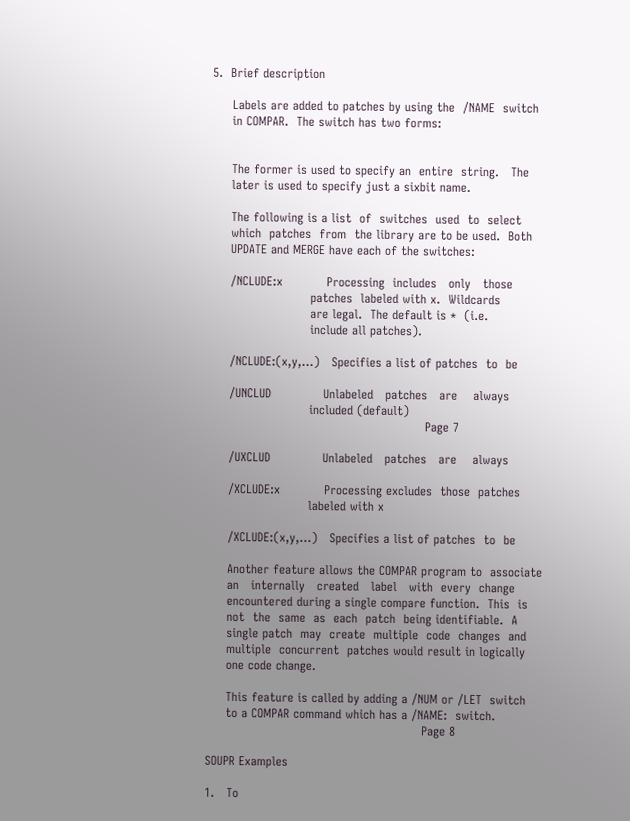5.  Brief description

     Labels are added to patches by using the  /NAME  switch
     in COMPAR.  The switch has two forms:


     The former is used to specify an  entire  string.   The
     later is used to specify just a sixbit name.

     The following is a list  of  switches  used  to  select
     which  patches  from  the library are to be used.  Both
     UPDATE and MERGE have each of the switches:

     /NCLUDE:x           Processing  includes   only   those
                         patches  labeled with x.  Wildcards
                         are legal.  The default is *  (i.e.
                         include all patches).

     /NCLUDE:(x,y,...)   Specifies a list of patches  to  be

     /UNCLUD             Unlabeled   patches   are    always
                         included (default)
                                                      Page 7

     /UXCLUD             Unlabeled   patches   are    always

     /XCLUDE:x           Processing excludes  those  patches
                         labeled with x

     /XCLUDE:(x,y,...)   Specifies a list of patches  to  be

     Another feature allows the COMPAR program to  associate
     an   internally   created   label   with  every  change
     encountered during a single compare function.  This  is
     not  the  same  as  each  patch  being identifiable.  A
     single patch  may  create  multiple  code  changes  and
     multiple  concurrent  patches would result in logically
     one code change.

     This feature is called by adding a /NUM or /LET  switch
     to a COMPAR command which has a /NAME:  switch.
                                                      Page 8

SOUPR Examples

1.   To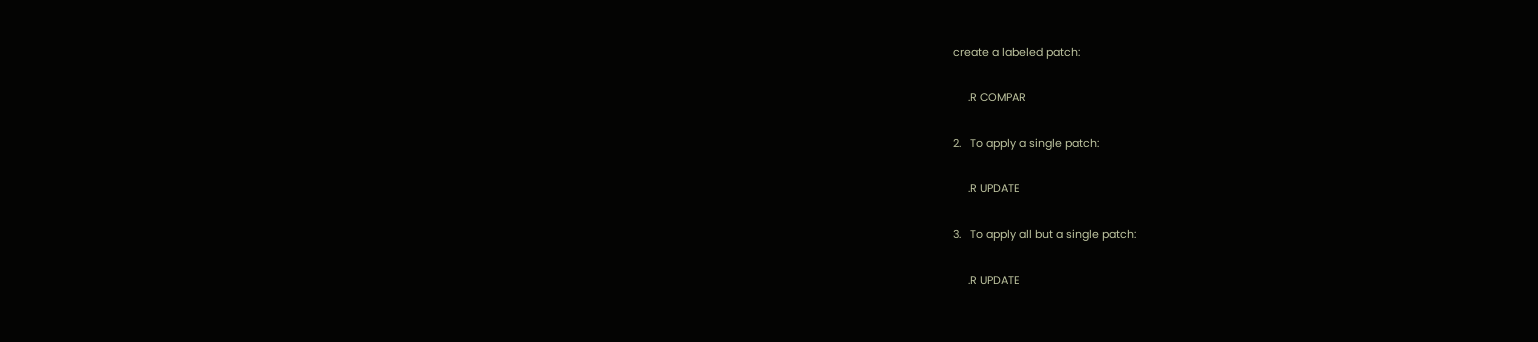create a labeled patch:

     .R COMPAR

2.   To apply a single patch:

     .R UPDATE

3.   To apply all but a single patch:

     .R UPDATE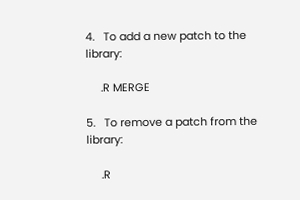4.   To add a new patch to the library:

     .R MERGE

5.   To remove a patch from the library:

     .R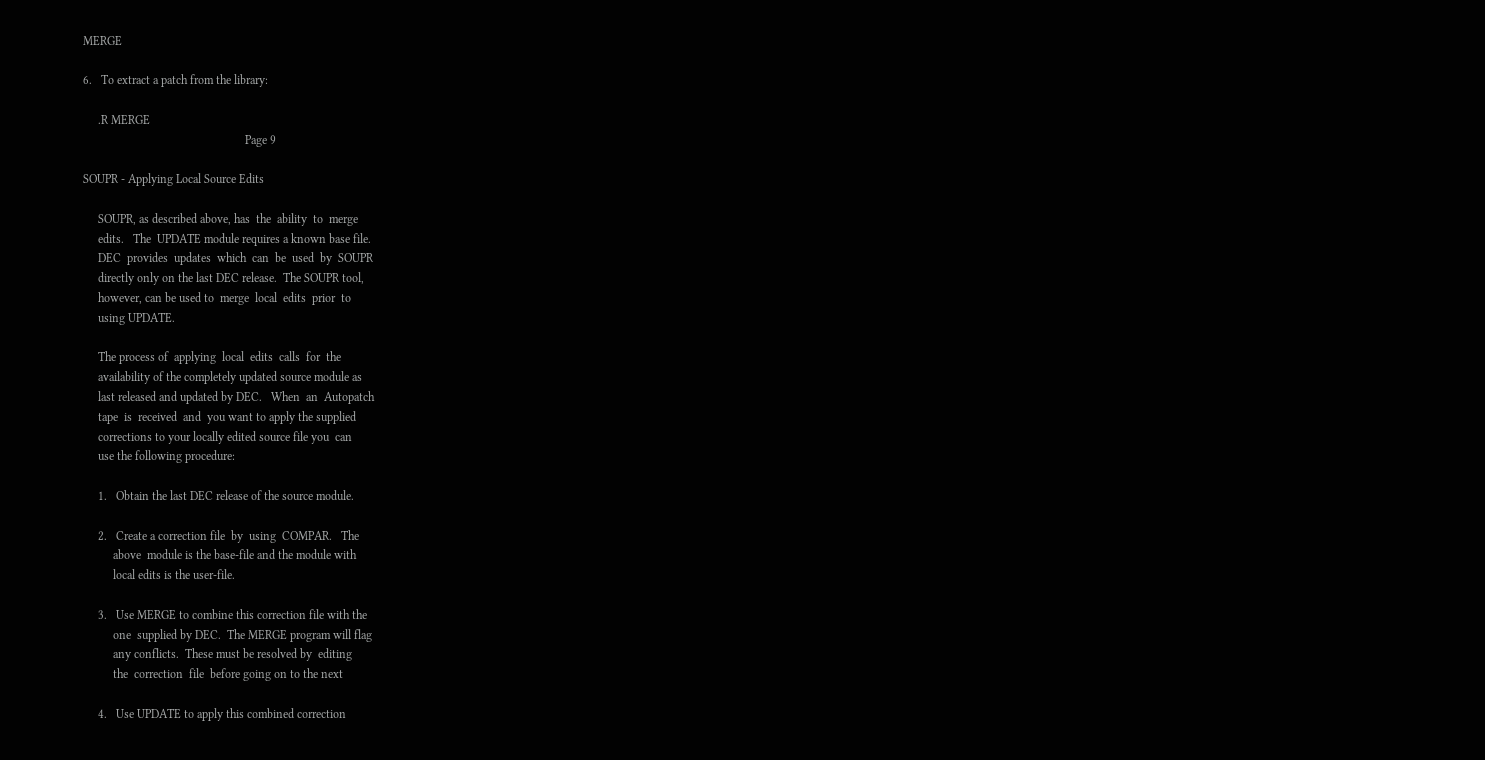MERGE

6.   To extract a patch from the library:

     .R MERGE
                                                      Page 9

SOUPR - Applying Local Source Edits

     SOUPR, as described above, has  the  ability  to  merge
     edits.   The  UPDATE module requires a known base file.
     DEC  provides  updates  which  can  be  used  by  SOUPR
     directly only on the last DEC release.  The SOUPR tool,
     however, can be used to  merge  local  edits  prior  to
     using UPDATE.

     The process of  applying  local  edits  calls  for  the
     availability of the completely updated source module as
     last released and updated by DEC.   When  an  Autopatch
     tape  is  received  and  you want to apply the supplied
     corrections to your locally edited source file you  can
     use the following procedure:

     1.   Obtain the last DEC release of the source module.

     2.   Create a correction file  by  using  COMPAR.   The
          above  module is the base-file and the module with
          local edits is the user-file.

     3.   Use MERGE to combine this correction file with the
          one  supplied by DEC.  The MERGE program will flag
          any conflicts.  These must be resolved by  editing
          the  correction  file  before going on to the next

     4.   Use UPDATE to apply this combined correction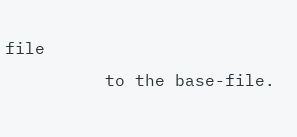file
          to the base-file.